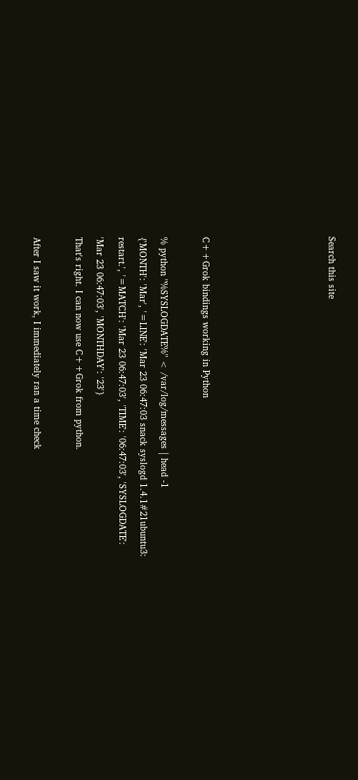Search this site





C++Grok bindings working in Python

% python "%SYSLOGDATE%" < /var/log/messages | head -1
{'MONTH': 'Mar', '=LINE': 'Mar 23 06:47:03 snack syslogd 1.4.1#21ubuntu3: restart.', '=MATCH': 'Mar 23 06:47:03', 'TIME': '06:47:03', 'SYSLOGDATE': 'Mar 23 06:47:03', 'MONTHDAY': '23'}
That's right. I can now use C++Grok from python.

After I saw it work, I immediately ran a time check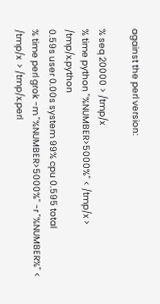against the perl version:

% seq 20000 > /tmp/x
% time python "%NUMBER>5000%" < /tmp/x > /tmp/x.python
0.59s user 0.00s system 99% cpu 0.595 total
% time perl grok -m "%NUMBER>5000%" -r "%NUMBER%" < /tmp/x  > /tmp/x.perl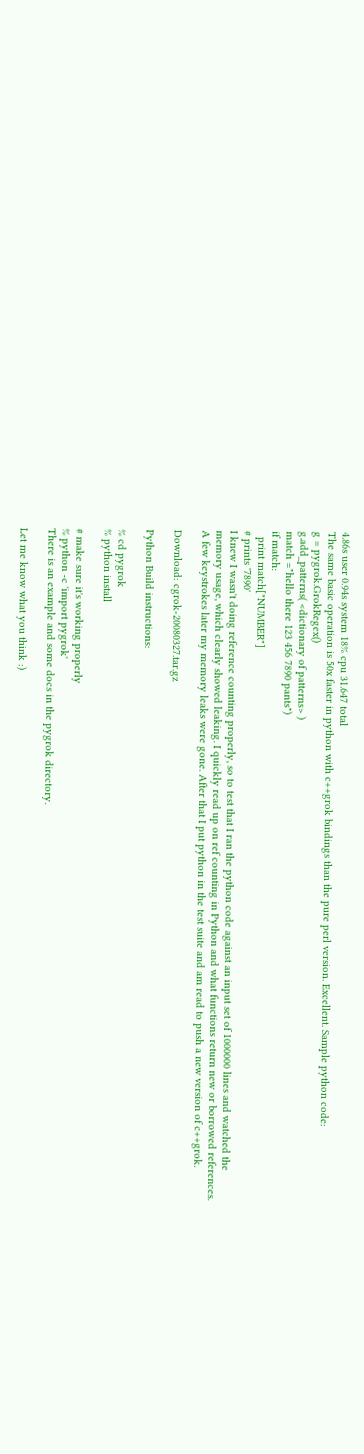4.86s user 0.94s system 18% cpu 31.647 total
The same basic operation is 50x faster in python with c++grok bindings than the pure perl version. Excellent. Sample python code:
g = pygrok.GrokRegex()
g.add_patterns( <dictionary of patterns> )
match ="hello there 123 456 7890 pants")
if match:
  print match["NUMBER"]
# prints '7890'
I knew I wasn't doing reference counting properly, so to test that I ran the python code against an input set of 1000000 lines and watched the memory usage, which clearly showed leaking. I quickly read up on ref counting in Python and what functions return new or borrowed references. A few keystrokes later my memory leaks were gone. After that I put python in the test suite and am read to push a new version of c++grok.

Download: cgrok-20080327.tar.gz

Python Build instructions:

% cd pygrok
% python install

# make sure it's working properly
% python -c 'import pygrok'
There is an example and some docs in the pygrok directory.

Let me know what you think :)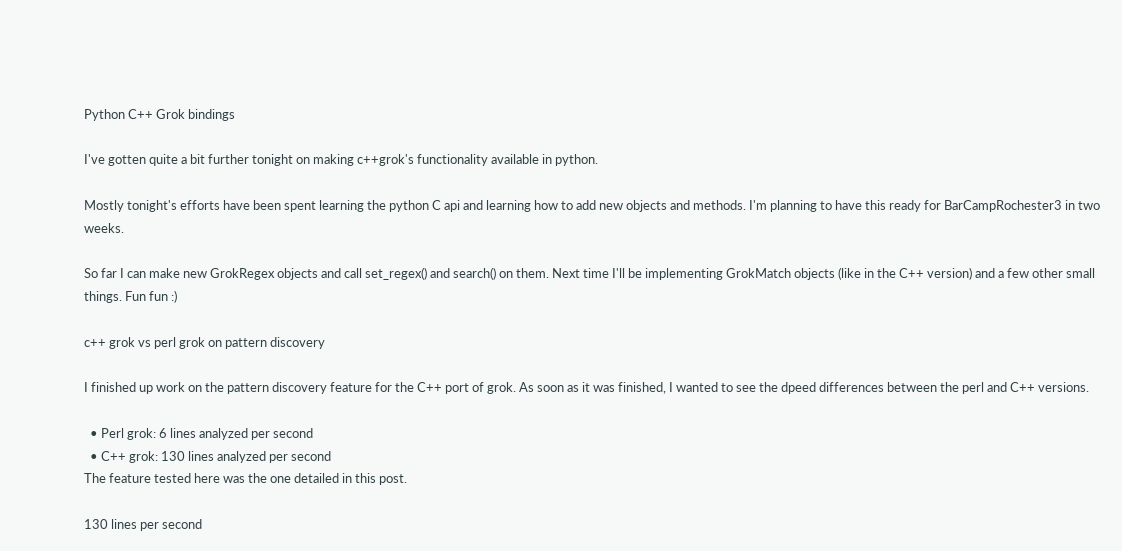Python C++ Grok bindings

I've gotten quite a bit further tonight on making c++grok's functionality available in python.

Mostly tonight's efforts have been spent learning the python C api and learning how to add new objects and methods. I'm planning to have this ready for BarCampRochester3 in two weeks.

So far I can make new GrokRegex objects and call set_regex() and search() on them. Next time I'll be implementing GrokMatch objects (like in the C++ version) and a few other small things. Fun fun :)

c++ grok vs perl grok on pattern discovery

I finished up work on the pattern discovery feature for the C++ port of grok. As soon as it was finished, I wanted to see the dpeed differences between the perl and C++ versions.

  • Perl grok: 6 lines analyzed per second
  • C++ grok: 130 lines analyzed per second
The feature tested here was the one detailed in this post.

130 lines per second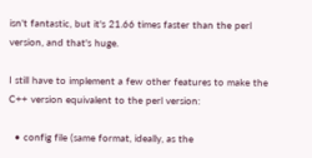isn't fantastic, but it's 21.66 times faster than the perl version, and that's huge.

I still have to implement a few other features to make the C++ version equivalent to the perl version:

  • config file (same format, ideally, as the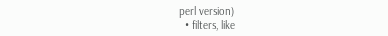perl version)
  • filters, like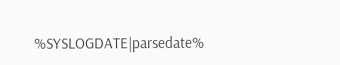%SYSLOGDATE|parsedate%